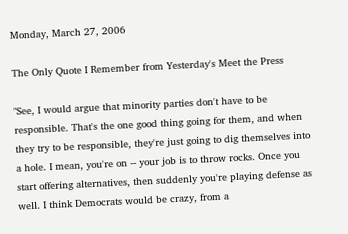Monday, March 27, 2006

The Only Quote I Remember from Yesterday's Meet the Press

"See, I would argue that minority parties don't have to be responsible. That's the one good thing going for them, and when they try to be responsible, they're just going to dig themselves into a hole. I mean, you're on -- your job is to throw rocks. Once you start offering alternatives, then suddenly you're playing defense as well. I think Democrats would be crazy, from a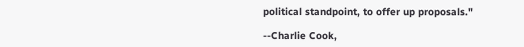political standpoint, to offer up proposals."

--Charlie Cook,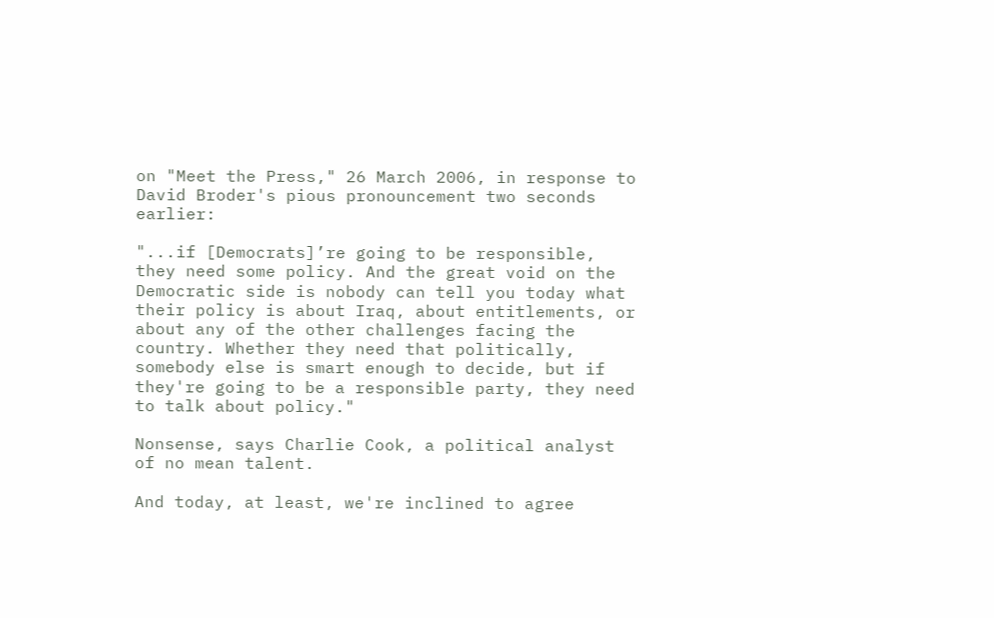on "Meet the Press," 26 March 2006, in response to David Broder's pious pronouncement two seconds earlier:

"...if [Democrats]’re going to be responsible, they need some policy. And the great void on the Democratic side is nobody can tell you today what their policy is about Iraq, about entitlements, or about any of the other challenges facing the country. Whether they need that politically, somebody else is smart enough to decide, but if they're going to be a responsible party, they need to talk about policy."

Nonsense, says Charlie Cook, a political analyst of no mean talent.

And today, at least, we're inclined to agree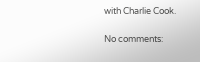with Charlie Cook.

No comments: